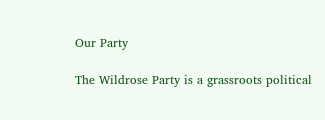Our Party

The Wildrose Party is a grassroots political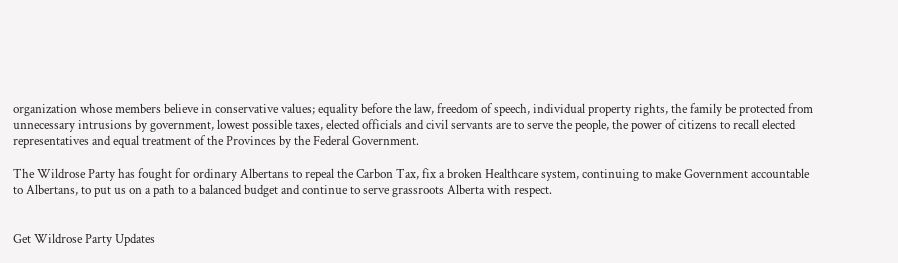organization whose members believe in conservative values; equality before the law, freedom of speech, individual property rights, the family be protected from unnecessary intrusions by government, lowest possible taxes, elected officials and civil servants are to serve the people, the power of citizens to recall elected representatives and equal treatment of the Provinces by the Federal Government.

The Wildrose Party has fought for ordinary Albertans to repeal the Carbon Tax, fix a broken Healthcare system, continuing to make Government accountable to Albertans, to put us on a path to a balanced budget and continue to serve grassroots Alberta with respect.


Get Wildrose Party Updates